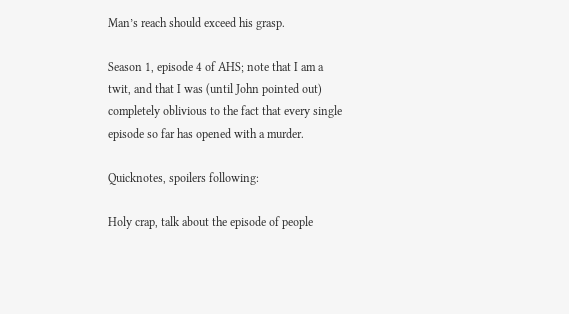Man’s reach should exceed his grasp.

Season 1, episode 4 of AHS; note that I am a twit, and that I was (until John pointed out) completely oblivious to the fact that every single episode so far has opened with a murder.

Quicknotes, spoilers following:

Holy crap, talk about the episode of people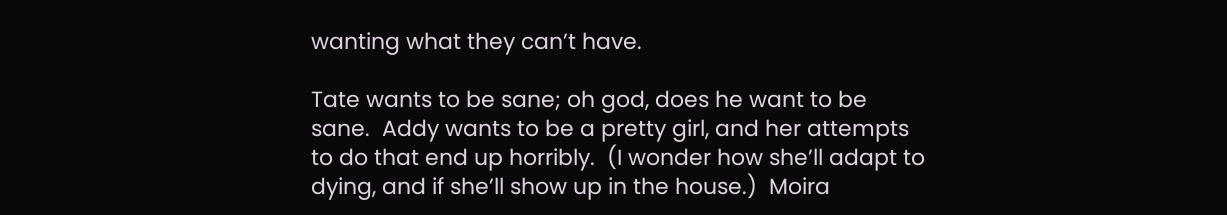wanting what they can’t have.

Tate wants to be sane; oh god, does he want to be sane.  Addy wants to be a pretty girl, and her attempts to do that end up horribly.  (I wonder how she’ll adapt to dying, and if she’ll show up in the house.)  Moira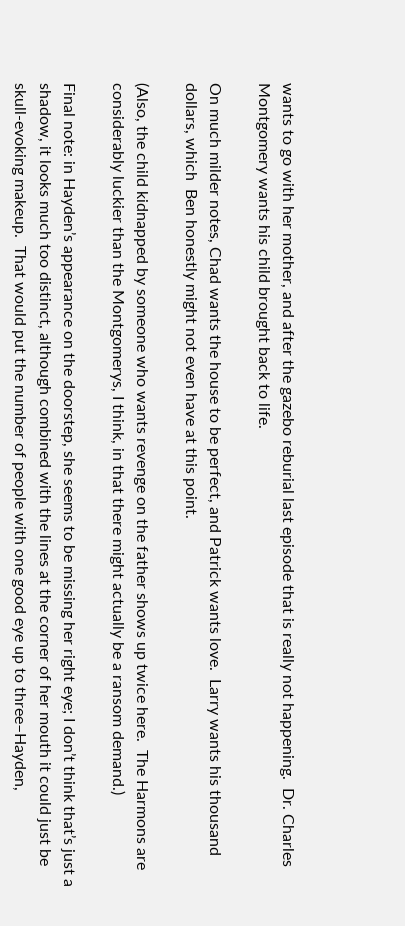wants to go with her mother, and after the gazebo reburial last episode that is really not happening.  Dr. Charles Montgomery wants his child brought back to life.

On much milder notes, Chad wants the house to be perfect, and Patrick wants love.  Larry wants his thousand dollars, which  Ben honestly might not even have at this point.

(Also, the child kidnapped by someone who wants revenge on the father shows up twice here.  The Harmons are considerably luckier than the Montgomerys, I think, in that there might actually be a ransom demand.)

Final note: in Hayden’s appearance on the doorstep, she seems to be missing her right eye; I don’t think that’s just a shadow, it looks much too distinct, although combined with the lines at the corner of her mouth it could just be skull-evoking makeup.  That would put the number of people with one good eye up to three–Hayden,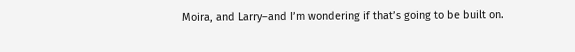Moira, and Larry–and I’m wondering if that’s going to be built on.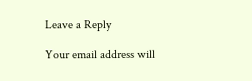Leave a Reply

Your email address will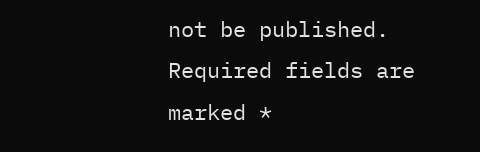not be published. Required fields are marked *